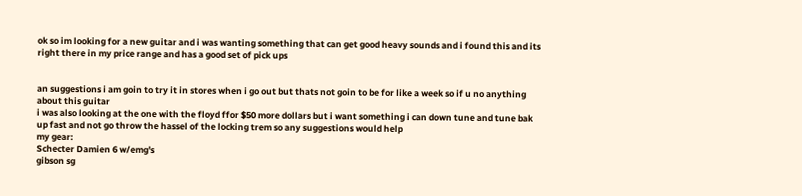ok so im looking for a new guitar and i was wanting something that can get good heavy sounds and i found this and its right there in my price range and has a good set of pick ups


an suggestions i am goin to try it in stores when i go out but thats not goin to be for like a week so if u no anything about this guitar
i was also looking at the one with the floyd ffor $50 more dollars but i want something i can down tune and tune bak up fast and not go throw the hassel of the locking trem so any suggestions would help
my gear:
Schecter Damien 6 w/emg's
gibson sg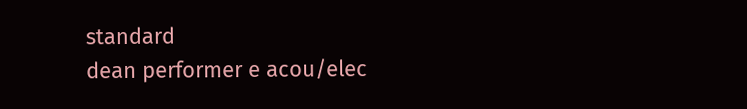standard
dean performer e acou/elec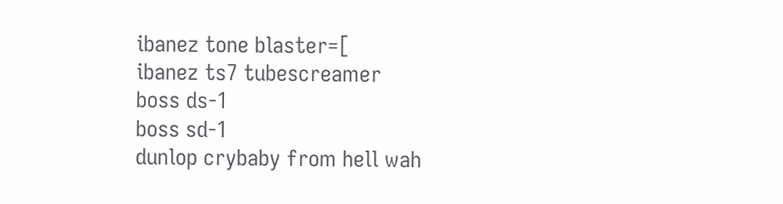ibanez tone blaster=[
ibanez ts7 tubescreamer
boss ds-1
boss sd-1
dunlop crybaby from hell wah